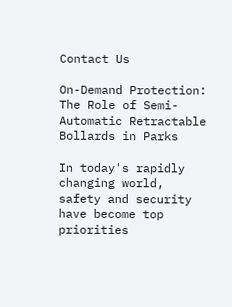Contact Us

On-Demand Protection: The Role of Semi-Automatic Retractable Bollards in Parks

In today's rapidly changing world, safety and security have become top priorities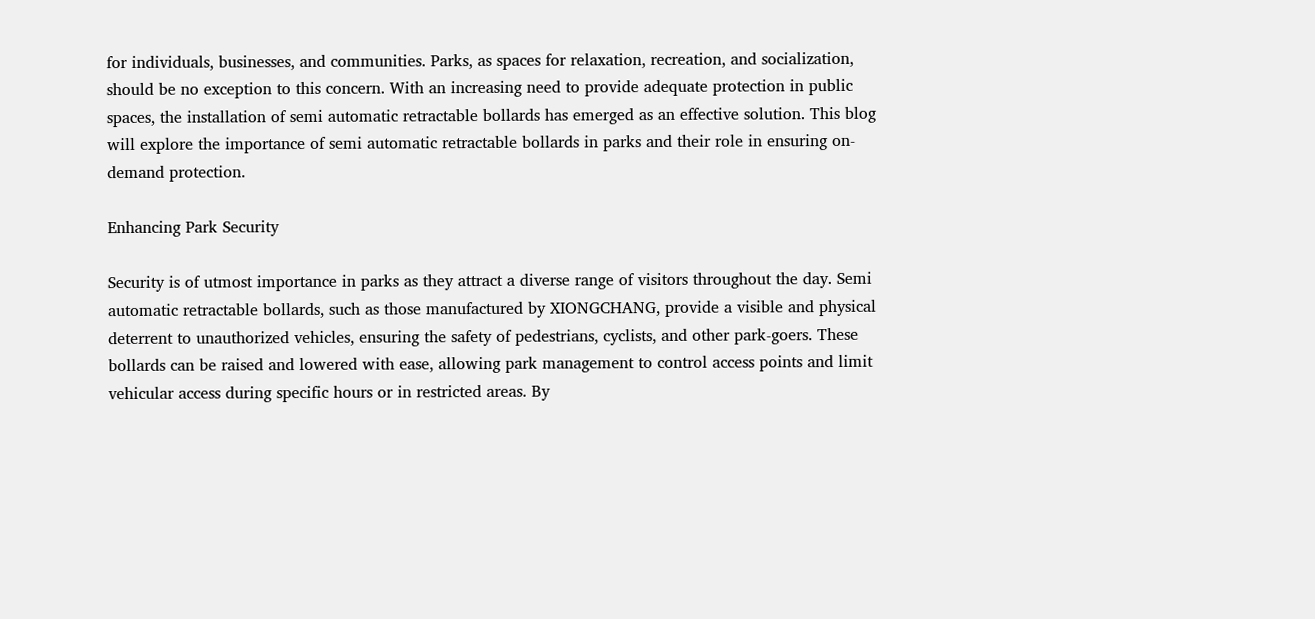for individuals, businesses, and communities. Parks, as spaces for relaxation, recreation, and socialization, should be no exception to this concern. With an increasing need to provide adequate protection in public spaces, the installation of semi automatic retractable bollards has emerged as an effective solution. This blog will explore the importance of semi automatic retractable bollards in parks and their role in ensuring on-demand protection.

Enhancing Park Security

Security is of utmost importance in parks as they attract a diverse range of visitors throughout the day. Semi automatic retractable bollards, such as those manufactured by XIONGCHANG, provide a visible and physical deterrent to unauthorized vehicles, ensuring the safety of pedestrians, cyclists, and other park-goers. These bollards can be raised and lowered with ease, allowing park management to control access points and limit vehicular access during specific hours or in restricted areas. By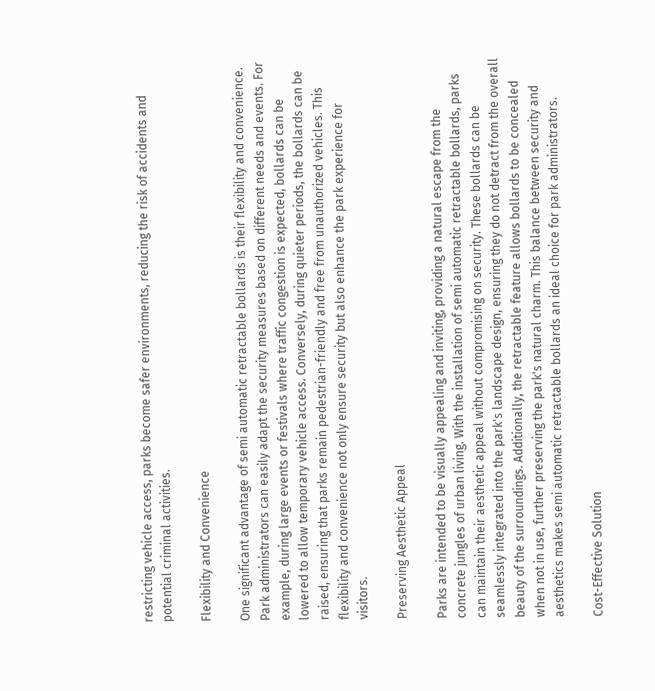restricting vehicle access, parks become safer environments, reducing the risk of accidents and potential criminal activities.

Flexibility and Convenience

One significant advantage of semi automatic retractable bollards is their flexibility and convenience. Park administrators can easily adapt the security measures based on different needs and events. For example, during large events or festivals where traffic congestion is expected, bollards can be lowered to allow temporary vehicle access. Conversely, during quieter periods, the bollards can be raised, ensuring that parks remain pedestrian-friendly and free from unauthorized vehicles. This flexibility and convenience not only ensure security but also enhance the park experience for visitors.

Preserving Aesthetic Appeal

Parks are intended to be visually appealing and inviting, providing a natural escape from the concrete jungles of urban living. With the installation of semi automatic retractable bollards, parks can maintain their aesthetic appeal without compromising on security. These bollards can be seamlessly integrated into the park's landscape design, ensuring they do not detract from the overall beauty of the surroundings. Additionally, the retractable feature allows bollards to be concealed when not in use, further preserving the park's natural charm. This balance between security and aesthetics makes semi automatic retractable bollards an ideal choice for park administrators.

Cost-Effective Solution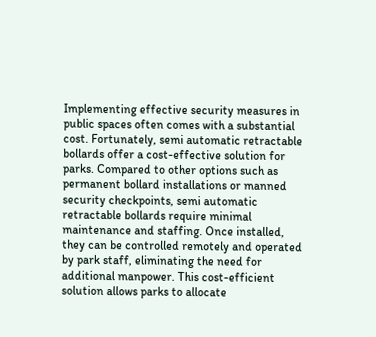Implementing effective security measures in public spaces often comes with a substantial cost. Fortunately, semi automatic retractable bollards offer a cost-effective solution for parks. Compared to other options such as permanent bollard installations or manned security checkpoints, semi automatic retractable bollards require minimal maintenance and staffing. Once installed, they can be controlled remotely and operated by park staff, eliminating the need for additional manpower. This cost-efficient solution allows parks to allocate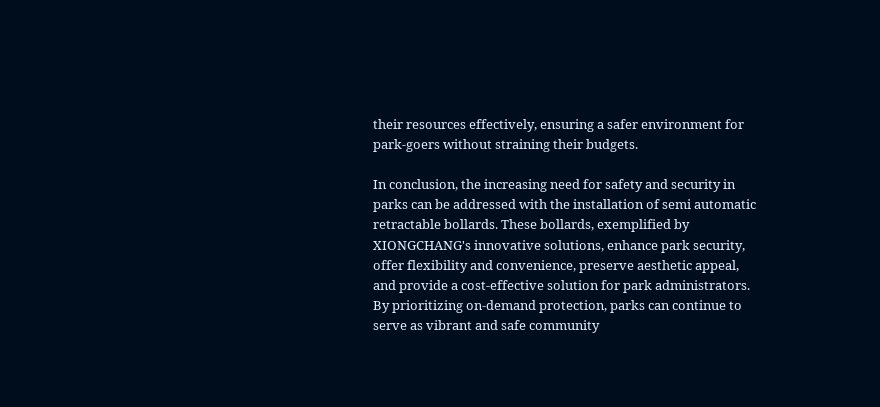their resources effectively, ensuring a safer environment for park-goers without straining their budgets.

In conclusion, the increasing need for safety and security in parks can be addressed with the installation of semi automatic retractable bollards. These bollards, exemplified by XIONGCHANG's innovative solutions, enhance park security, offer flexibility and convenience, preserve aesthetic appeal, and provide a cost-effective solution for park administrators. By prioritizing on-demand protection, parks can continue to serve as vibrant and safe community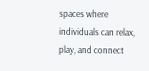spaces where individuals can relax, play, and connect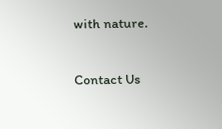with nature.

Contact Us